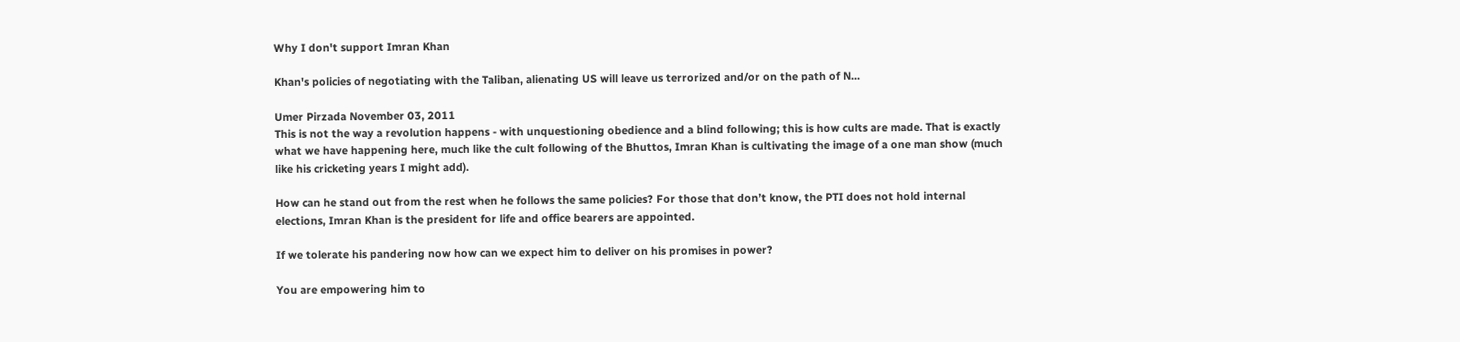Why I don't support Imran Khan

Khan's policies of negotiating with the Taliban, alienating US will leave us terrorized and/or on the path of N...

Umer Pirzada November 03, 2011
This is not the way a revolution happens - with unquestioning obedience and a blind following; this is how cults are made. That is exactly what we have happening here, much like the cult following of the Bhuttos, Imran Khan is cultivating the image of a one man show (much like his cricketing years I might add).

How can he stand out from the rest when he follows the same policies? For those that don’t know, the PTI does not hold internal elections, Imran Khan is the president for life and office bearers are appointed.

If we tolerate his pandering now how can we expect him to deliver on his promises in power?

You are empowering him to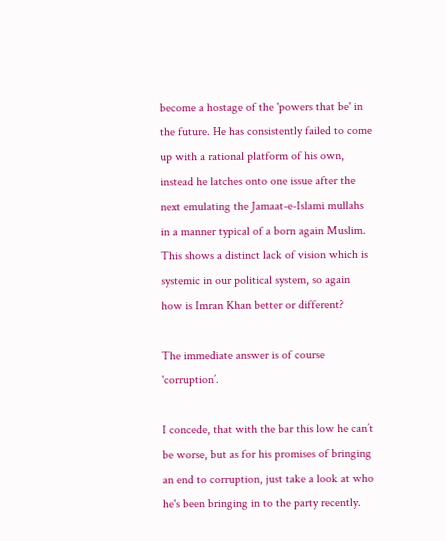become a hostage of the 'powers that be' in the future. He has consistently failed to come up with a rational platform of his own, instead he latches onto one issue after the next emulating the Jamaat-e-Islami mullahs in a manner typical of a born again Muslim. This shows a distinct lack of vision which is systemic in our political system, so again how is Imran Khan better or different?

The immediate answer is of course 'corruption’.

I concede, that with the bar this low he can’t be worse, but as for his promises of bringing an end to corruption, just take a look at who he's been bringing in to the party recently.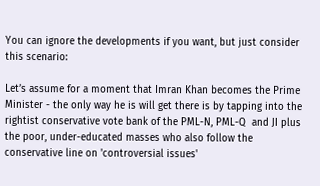You can ignore the developments if you want, but just consider this scenario:

Let’s assume for a moment that Imran Khan becomes the Prime Minister - the only way he is will get there is by tapping into the rightist conservative vote bank of the PML-N, PML-Q  and JI plus the poor, under-educated masses who also follow the conservative line on 'controversial issues'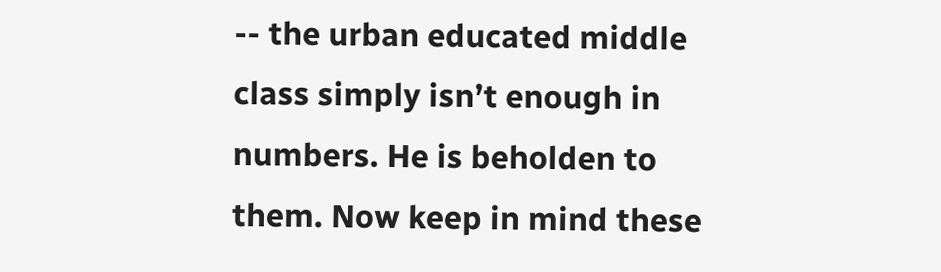-- the urban educated middle class simply isn’t enough in numbers. He is beholden to them. Now keep in mind these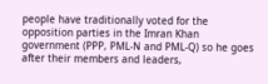people have traditionally voted for the opposition parties in the Imran Khan government (PPP, PML-N and PML-Q) so he goes after their members and leaders,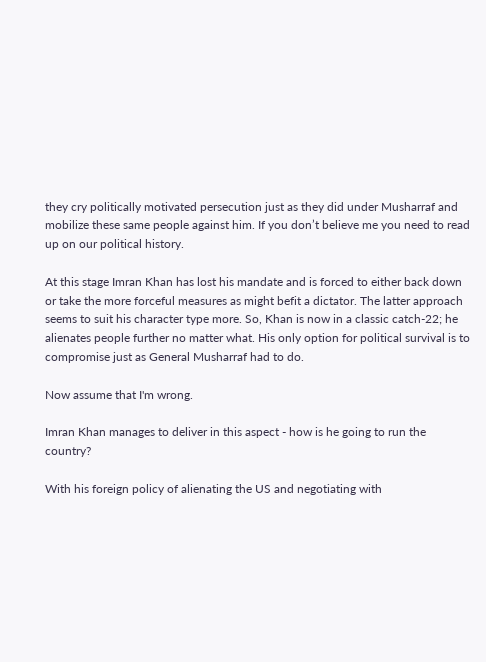they cry politically motivated persecution just as they did under Musharraf and mobilize these same people against him. If you don’t believe me you need to read up on our political history.

At this stage Imran Khan has lost his mandate and is forced to either back down or take the more forceful measures as might befit a dictator. The latter approach seems to suit his character type more. So, Khan is now in a classic catch-22; he alienates people further no matter what. His only option for political survival is to compromise just as General Musharraf had to do.

Now assume that I'm wrong.

Imran Khan manages to deliver in this aspect - how is he going to run the country?

With his foreign policy of alienating the US and negotiating with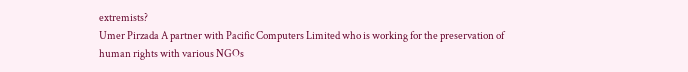extremists?
Umer Pirzada A partner with Pacific Computers Limited who is working for the preservation of human rights with various NGOs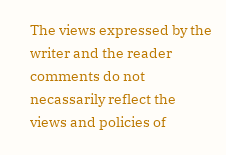The views expressed by the writer and the reader comments do not necassarily reflect the views and policies of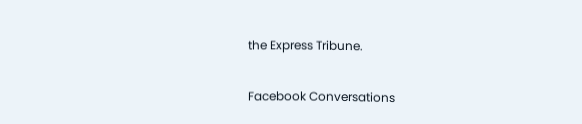the Express Tribune.

Facebook Conversations